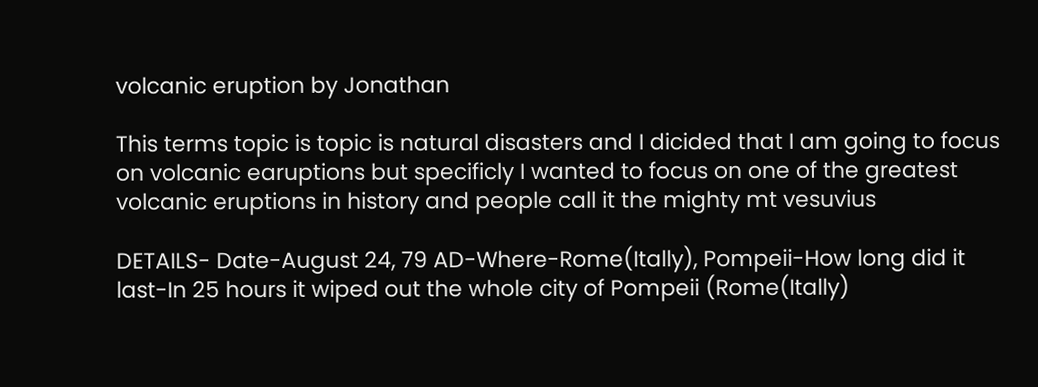volcanic eruption by Jonathan

This terms topic is topic is natural disasters and I dicided that I am going to focus on volcanic earuptions but specificly I wanted to focus on one of the greatest volcanic eruptions in history and people call it the mighty mt vesuvius

DETAILS- Date-August 24, 79 AD-Where-Rome(Itally), Pompeii-How long did it last-In 25 hours it wiped out the whole city of Pompeii (Rome(Itally)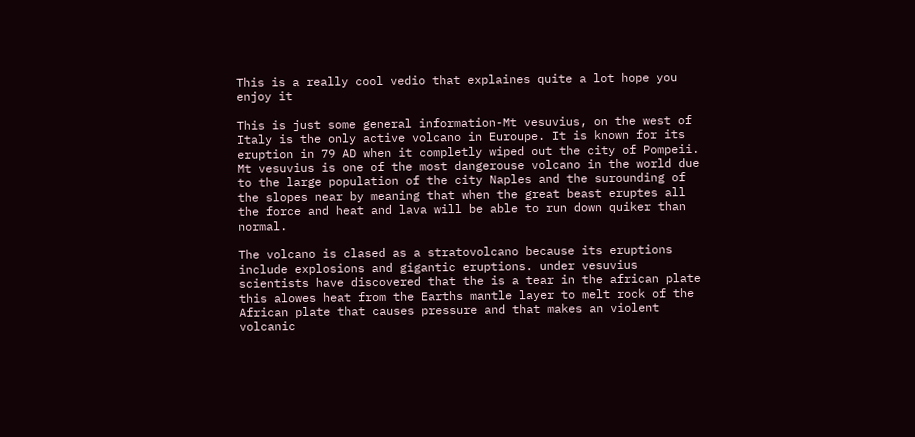This is a really cool vedio that explaines quite a lot hope you enjoy it

This is just some general information-Mt vesuvius, on the west of Italy is the only active volcano in Euroupe. It is known for its eruption in 79 AD when it completly wiped out the city of Pompeii. Mt vesuvius is one of the most dangerouse volcano in the world due to the large population of the city Naples and the surounding of the slopes near by meaning that when the great beast eruptes all the force and heat and lava will be able to run down quiker than normal.

The volcano is clased as a stratovolcano because its eruptions include explosions and gigantic eruptions. under vesuvius scientists have discovered that the is a tear in the african plate this alowes heat from the Earths mantle layer to melt rock of the African plate that causes pressure and that makes an violent volcanic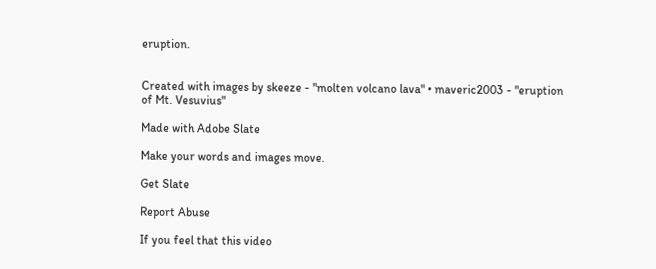eruption.


Created with images by skeeze - "molten volcano lava" • maveric2003 - "eruption of Mt. Vesuvius"

Made with Adobe Slate

Make your words and images move.

Get Slate

Report Abuse

If you feel that this video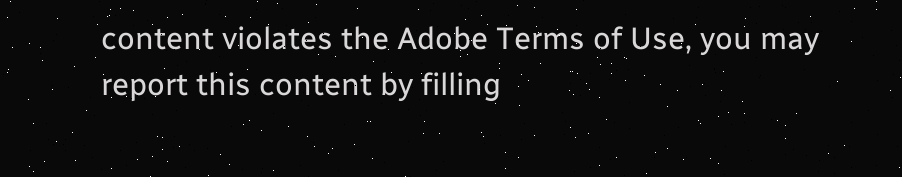content violates the Adobe Terms of Use, you may report this content by filling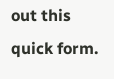out this quick form.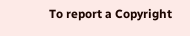To report a Copyright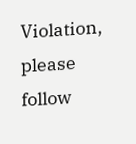Violation, please follow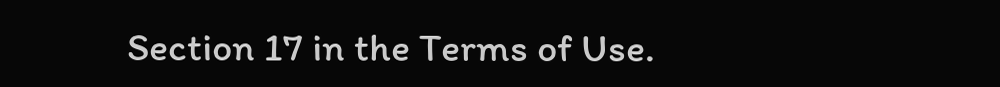Section 17 in the Terms of Use.